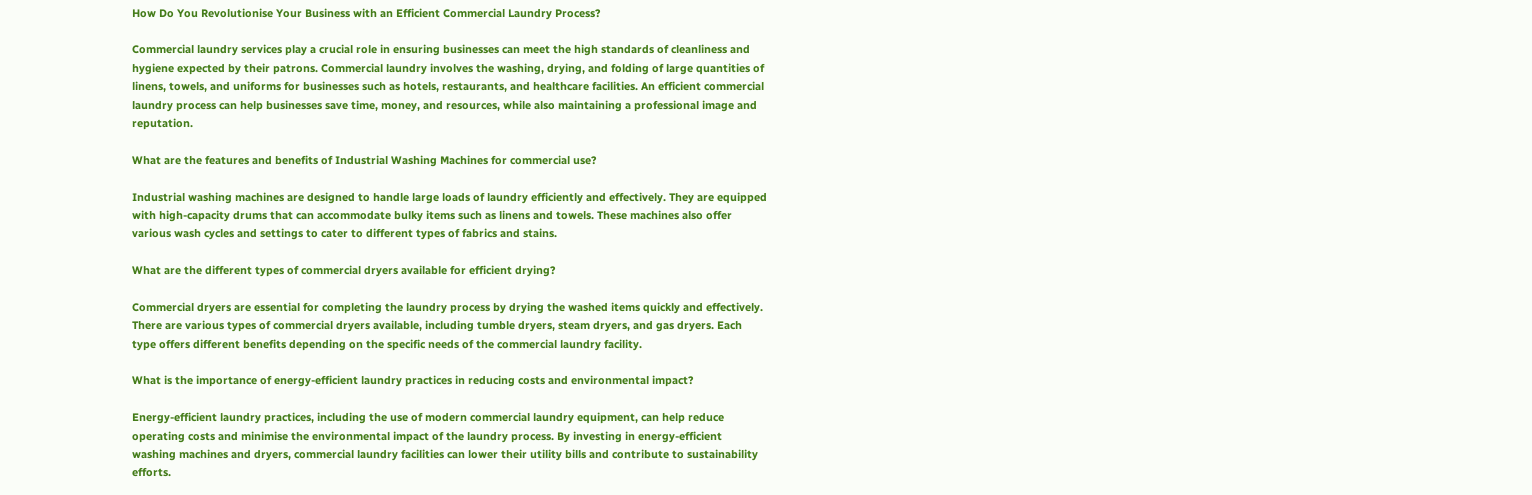How Do You Revolutionise Your Business with an Efficient Commercial Laundry Process?

Commercial laundry services play a crucial role in ensuring businesses can meet the high standards of cleanliness and hygiene expected by their patrons. Commercial laundry involves the washing, drying, and folding of large quantities of linens, towels, and uniforms for businesses such as hotels, restaurants, and healthcare facilities. An efficient commercial laundry process can help businesses save time, money, and resources, while also maintaining a professional image and reputation.

What are the features and benefits of Industrial Washing Machines for commercial use?

Industrial washing machines are designed to handle large loads of laundry efficiently and effectively. They are equipped with high-capacity drums that can accommodate bulky items such as linens and towels. These machines also offer various wash cycles and settings to cater to different types of fabrics and stains.

What are the different types of commercial dryers available for efficient drying?

Commercial dryers are essential for completing the laundry process by drying the washed items quickly and effectively. There are various types of commercial dryers available, including tumble dryers, steam dryers, and gas dryers. Each type offers different benefits depending on the specific needs of the commercial laundry facility.

What is the importance of energy-efficient laundry practices in reducing costs and environmental impact?

Energy-efficient laundry practices, including the use of modern commercial laundry equipment, can help reduce operating costs and minimise the environmental impact of the laundry process. By investing in energy-efficient washing machines and dryers, commercial laundry facilities can lower their utility bills and contribute to sustainability efforts.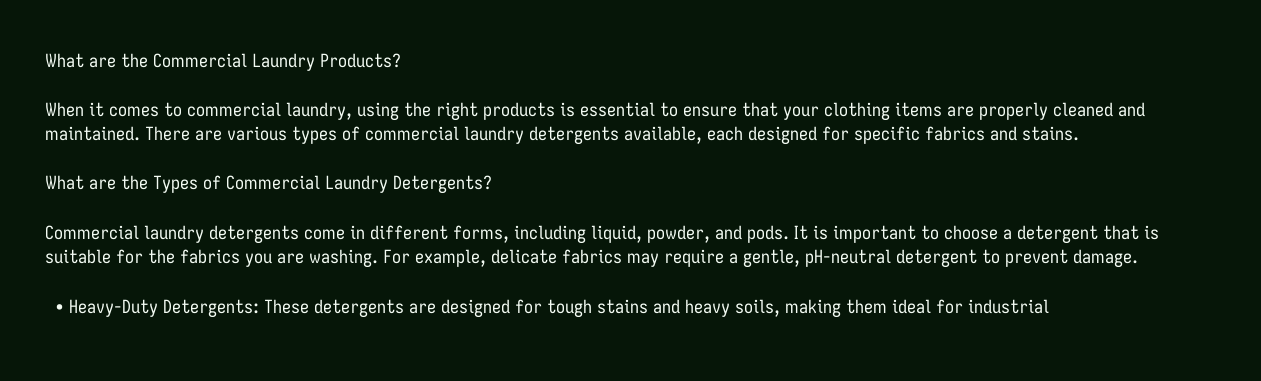What are the Commercial Laundry Products?

When it comes to commercial laundry, using the right products is essential to ensure that your clothing items are properly cleaned and maintained. There are various types of commercial laundry detergents available, each designed for specific fabrics and stains.

What are the Types of Commercial Laundry Detergents?

Commercial laundry detergents come in different forms, including liquid, powder, and pods. It is important to choose a detergent that is suitable for the fabrics you are washing. For example, delicate fabrics may require a gentle, pH-neutral detergent to prevent damage.

  • Heavy-Duty Detergents: These detergents are designed for tough stains and heavy soils, making them ideal for industrial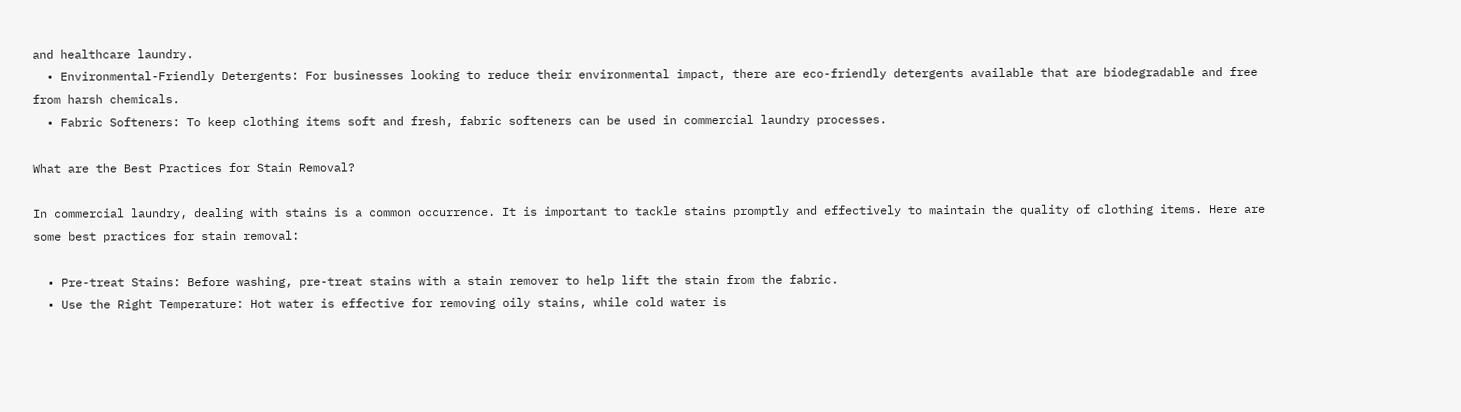and healthcare laundry.
  • Environmental-Friendly Detergents: For businesses looking to reduce their environmental impact, there are eco-friendly detergents available that are biodegradable and free from harsh chemicals.
  • Fabric Softeners: To keep clothing items soft and fresh, fabric softeners can be used in commercial laundry processes.

What are the Best Practices for Stain Removal?

In commercial laundry, dealing with stains is a common occurrence. It is important to tackle stains promptly and effectively to maintain the quality of clothing items. Here are some best practices for stain removal:

  • Pre-treat Stains: Before washing, pre-treat stains with a stain remover to help lift the stain from the fabric.
  • Use the Right Temperature: Hot water is effective for removing oily stains, while cold water is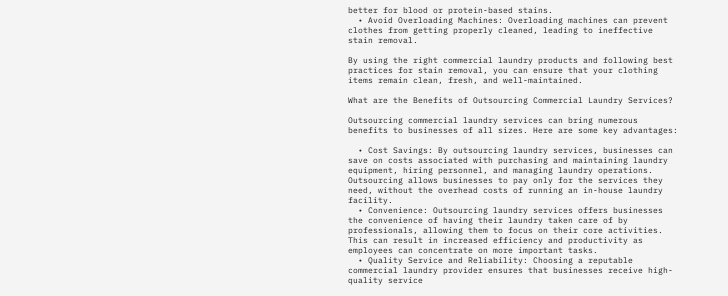better for blood or protein-based stains.
  • Avoid Overloading Machines: Overloading machines can prevent clothes from getting properly cleaned, leading to ineffective stain removal.

By using the right commercial laundry products and following best practices for stain removal, you can ensure that your clothing items remain clean, fresh, and well-maintained.

What are the Benefits of Outsourcing Commercial Laundry Services?

Outsourcing commercial laundry services can bring numerous benefits to businesses of all sizes. Here are some key advantages:

  • Cost Savings: By outsourcing laundry services, businesses can save on costs associated with purchasing and maintaining laundry equipment, hiring personnel, and managing laundry operations. Outsourcing allows businesses to pay only for the services they need, without the overhead costs of running an in-house laundry facility.
  • Convenience: Outsourcing laundry services offers businesses the convenience of having their laundry taken care of by professionals, allowing them to focus on their core activities. This can result in increased efficiency and productivity as employees can concentrate on more important tasks.
  • Quality Service and Reliability: Choosing a reputable commercial laundry provider ensures that businesses receive high-quality service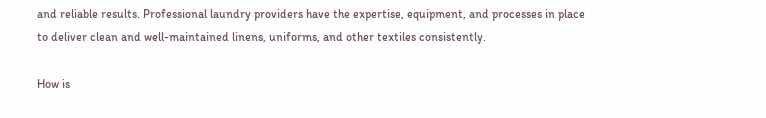and reliable results. Professional laundry providers have the expertise, equipment, and processes in place to deliver clean and well-maintained linens, uniforms, and other textiles consistently.

How is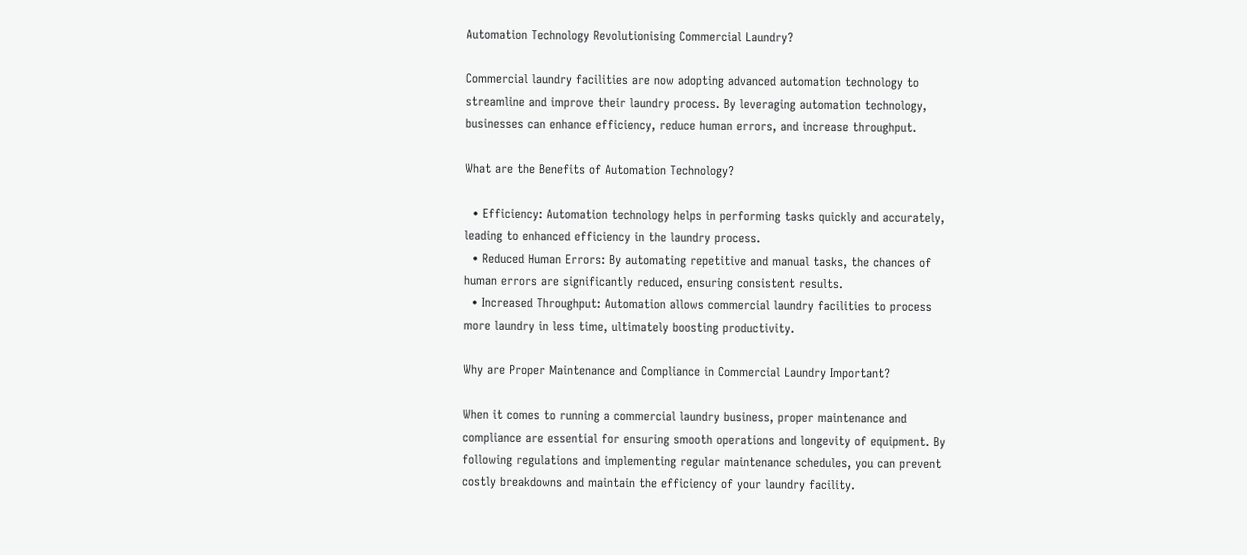Automation Technology Revolutionising Commercial Laundry?

Commercial laundry facilities are now adopting advanced automation technology to streamline and improve their laundry process. By leveraging automation technology, businesses can enhance efficiency, reduce human errors, and increase throughput.

What are the Benefits of Automation Technology?

  • Efficiency: Automation technology helps in performing tasks quickly and accurately, leading to enhanced efficiency in the laundry process.
  • Reduced Human Errors: By automating repetitive and manual tasks, the chances of human errors are significantly reduced, ensuring consistent results.
  • Increased Throughput: Automation allows commercial laundry facilities to process more laundry in less time, ultimately boosting productivity.

Why are Proper Maintenance and Compliance in Commercial Laundry Important?

When it comes to running a commercial laundry business, proper maintenance and compliance are essential for ensuring smooth operations and longevity of equipment. By following regulations and implementing regular maintenance schedules, you can prevent costly breakdowns and maintain the efficiency of your laundry facility.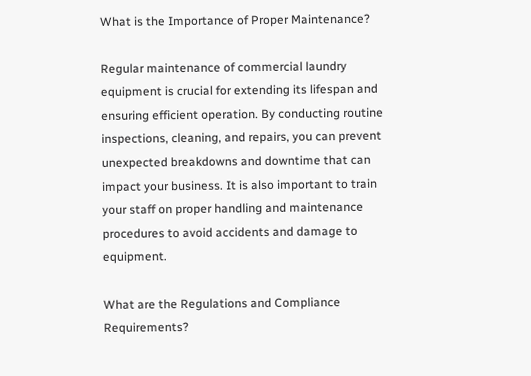What is the Importance of Proper Maintenance?

Regular maintenance of commercial laundry equipment is crucial for extending its lifespan and ensuring efficient operation. By conducting routine inspections, cleaning, and repairs, you can prevent unexpected breakdowns and downtime that can impact your business. It is also important to train your staff on proper handling and maintenance procedures to avoid accidents and damage to equipment.

What are the Regulations and Compliance Requirements?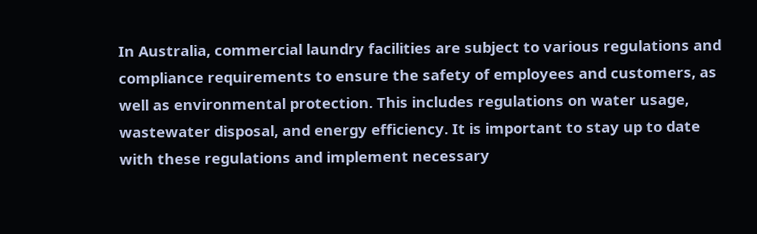In Australia, commercial laundry facilities are subject to various regulations and compliance requirements to ensure the safety of employees and customers, as well as environmental protection. This includes regulations on water usage, wastewater disposal, and energy efficiency. It is important to stay up to date with these regulations and implement necessary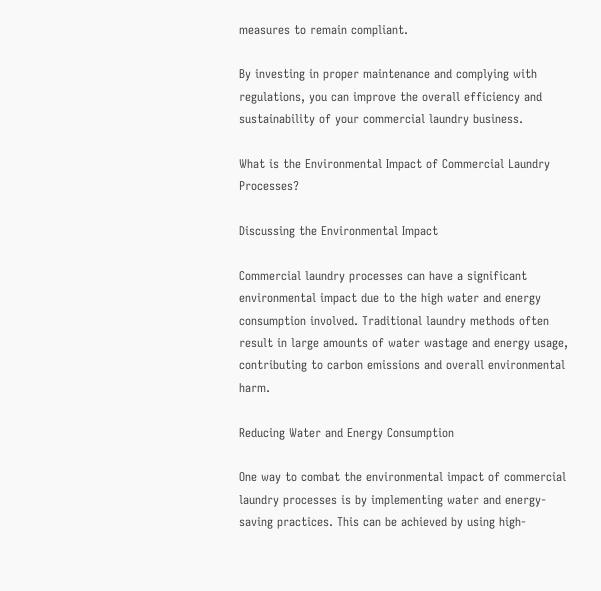measures to remain compliant.

By investing in proper maintenance and complying with regulations, you can improve the overall efficiency and sustainability of your commercial laundry business.

What is the Environmental Impact of Commercial Laundry Processes?

Discussing the Environmental Impact

Commercial laundry processes can have a significant environmental impact due to the high water and energy consumption involved. Traditional laundry methods often result in large amounts of water wastage and energy usage, contributing to carbon emissions and overall environmental harm.

Reducing Water and Energy Consumption

One way to combat the environmental impact of commercial laundry processes is by implementing water and energy-saving practices. This can be achieved by using high-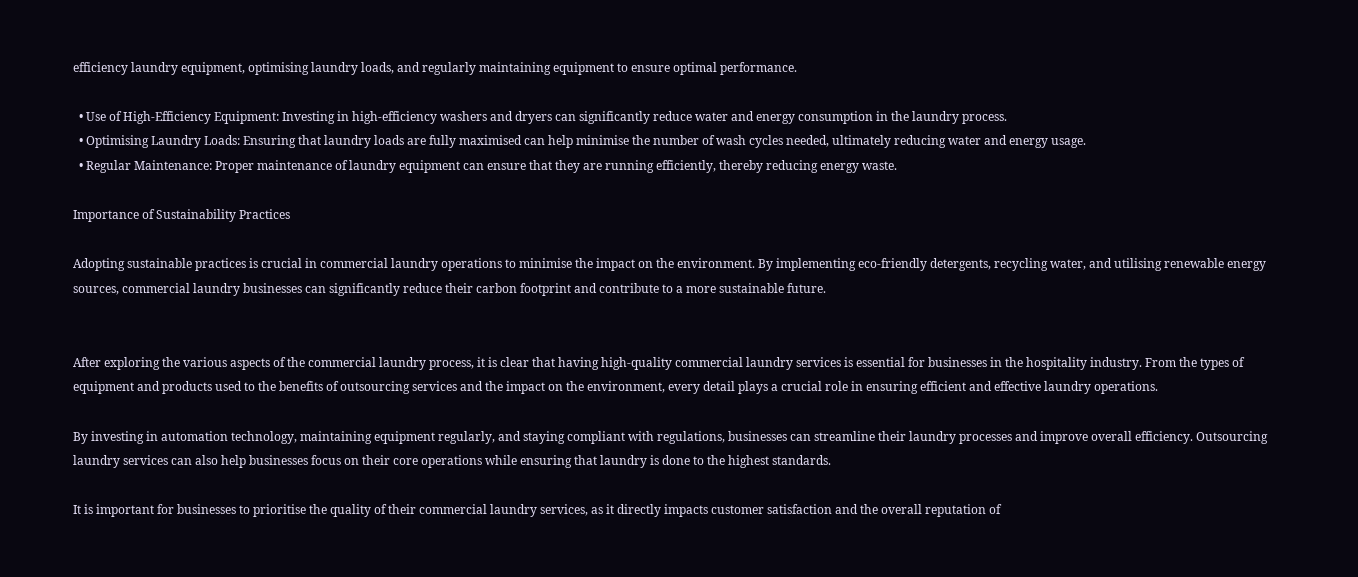efficiency laundry equipment, optimising laundry loads, and regularly maintaining equipment to ensure optimal performance.

  • Use of High-Efficiency Equipment: Investing in high-efficiency washers and dryers can significantly reduce water and energy consumption in the laundry process.
  • Optimising Laundry Loads: Ensuring that laundry loads are fully maximised can help minimise the number of wash cycles needed, ultimately reducing water and energy usage.
  • Regular Maintenance: Proper maintenance of laundry equipment can ensure that they are running efficiently, thereby reducing energy waste.

Importance of Sustainability Practices

Adopting sustainable practices is crucial in commercial laundry operations to minimise the impact on the environment. By implementing eco-friendly detergents, recycling water, and utilising renewable energy sources, commercial laundry businesses can significantly reduce their carbon footprint and contribute to a more sustainable future.


After exploring the various aspects of the commercial laundry process, it is clear that having high-quality commercial laundry services is essential for businesses in the hospitality industry. From the types of equipment and products used to the benefits of outsourcing services and the impact on the environment, every detail plays a crucial role in ensuring efficient and effective laundry operations.

By investing in automation technology, maintaining equipment regularly, and staying compliant with regulations, businesses can streamline their laundry processes and improve overall efficiency. Outsourcing laundry services can also help businesses focus on their core operations while ensuring that laundry is done to the highest standards.

It is important for businesses to prioritise the quality of their commercial laundry services, as it directly impacts customer satisfaction and the overall reputation of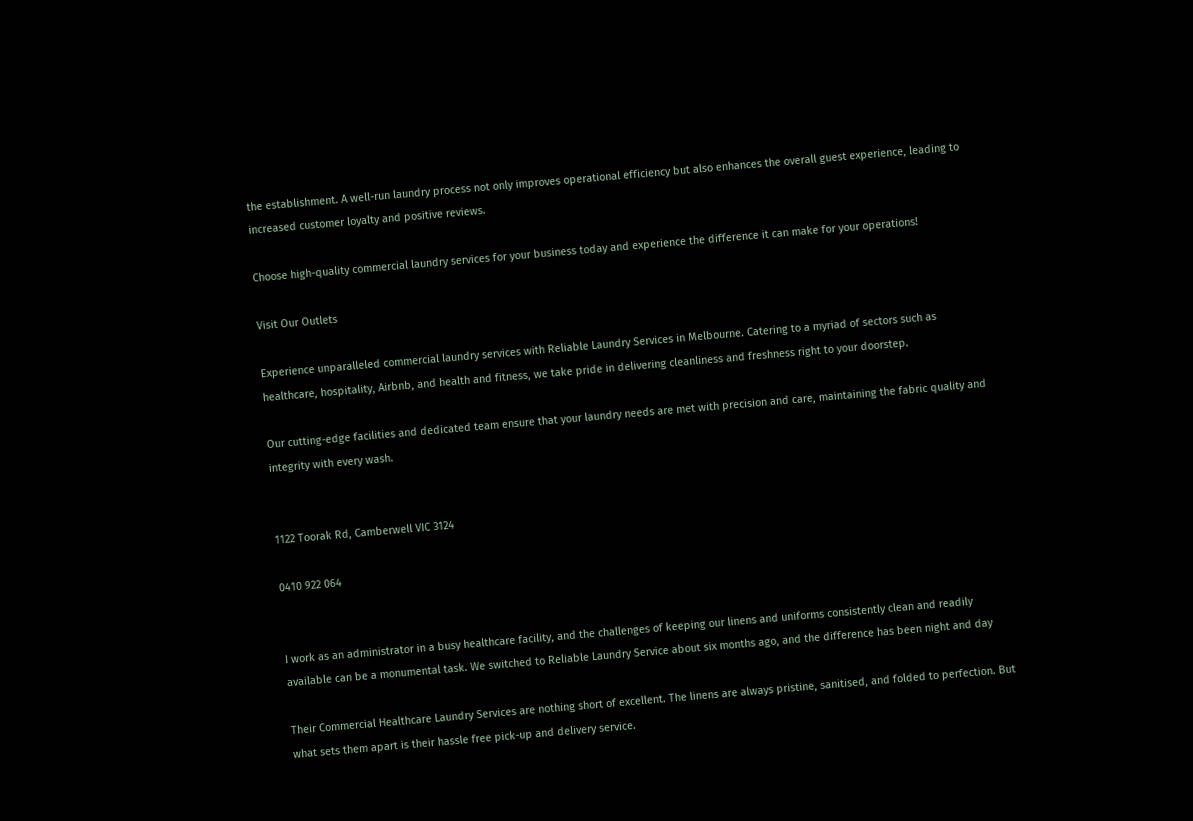the establishment. A well-run laundry process not only improves operational efficiency but also enhances the overall guest experience, leading to increased customer loyalty and positive reviews.

Choose high-quality commercial laundry services for your business today and experience the difference it can make for your operations!

Visit Our Outlets

Experience unparalleled commercial laundry services with Reliable Laundry Services in Melbourne. Catering to a myriad of sectors such as healthcare, hospitality, Airbnb, and health and fitness, we take pride in delivering cleanliness and freshness right to your doorstep.

Our cutting-edge facilities and dedicated team ensure that your laundry needs are met with precision and care, maintaining the fabric quality and integrity with every wash.


1122 Toorak Rd, Camberwell VIC 3124

0410 922 064


I work as an administrator in a busy healthcare facility, and the challenges of keeping our linens and uniforms consistently clean and readily available can be a monumental task. We switched to Reliable Laundry Service about six months ago, and the difference has been night and day

Their Commercial Healthcare Laundry Services are nothing short of excellent. The linens are always pristine, sanitised, and folded to perfection. But what sets them apart is their hassle free pick-up and delivery service.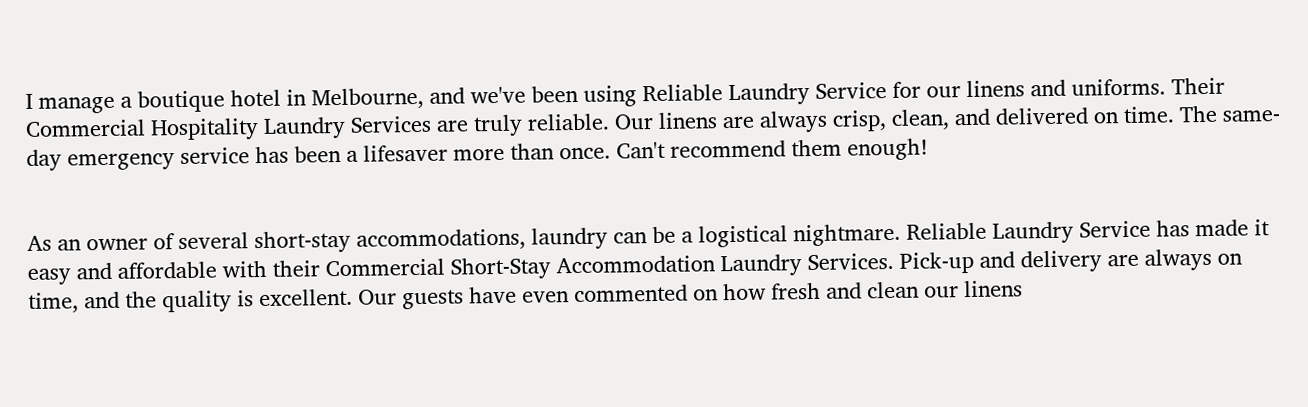I manage a boutique hotel in Melbourne, and we've been using Reliable Laundry Service for our linens and uniforms. Their Commercial Hospitality Laundry Services are truly reliable. Our linens are always crisp, clean, and delivered on time. The same-day emergency service has been a lifesaver more than once. Can't recommend them enough!


As an owner of several short-stay accommodations, laundry can be a logistical nightmare. Reliable Laundry Service has made it easy and affordable with their Commercial Short-Stay Accommodation Laundry Services. Pick-up and delivery are always on time, and the quality is excellent. Our guests have even commented on how fresh and clean our linens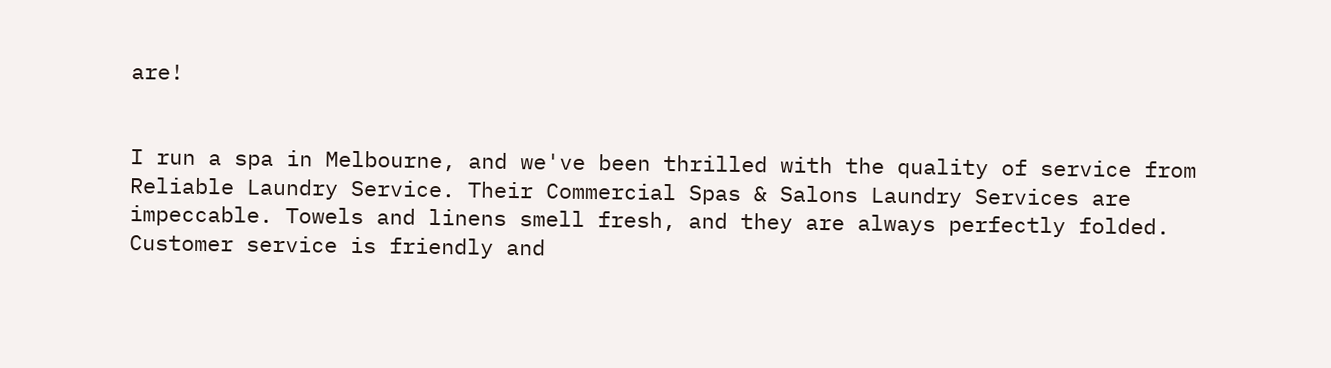are!


I run a spa in Melbourne, and we've been thrilled with the quality of service from Reliable Laundry Service. Their Commercial Spas & Salons Laundry Services are impeccable. Towels and linens smell fresh, and they are always perfectly folded. Customer service is friendly and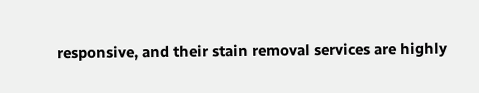responsive, and their stain removal services are highly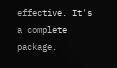effective. It's a complete package.